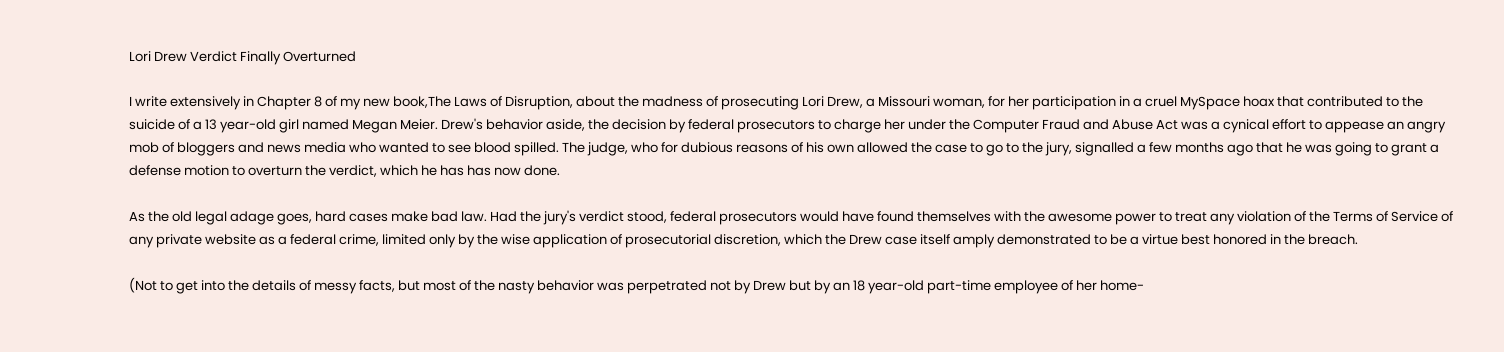Lori Drew Verdict Finally Overturned

I write extensively in Chapter 8 of my new book,The Laws of Disruption, about the madness of prosecuting Lori Drew, a Missouri woman, for her participation in a cruel MySpace hoax that contributed to the suicide of a 13 year-old girl named Megan Meier. Drew's behavior aside, the decision by federal prosecutors to charge her under the Computer Fraud and Abuse Act was a cynical effort to appease an angry mob of bloggers and news media who wanted to see blood spilled. The judge, who for dubious reasons of his own allowed the case to go to the jury, signalled a few months ago that he was going to grant a defense motion to overturn the verdict, which he has has now done.

As the old legal adage goes, hard cases make bad law. Had the jury's verdict stood, federal prosecutors would have found themselves with the awesome power to treat any violation of the Terms of Service of any private website as a federal crime, limited only by the wise application of prosecutorial discretion, which the Drew case itself amply demonstrated to be a virtue best honored in the breach.

(Not to get into the details of messy facts, but most of the nasty behavior was perpetrated not by Drew but by an 18 year-old part-time employee of her home-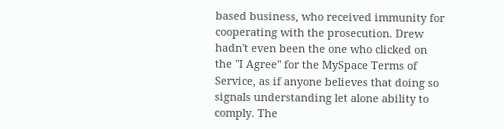based business, who received immunity for cooperating with the prosecution. Drew hadn't even been the one who clicked on the "I Agree" for the MySpace Terms of Service, as if anyone believes that doing so signals understanding let alone ability to comply. The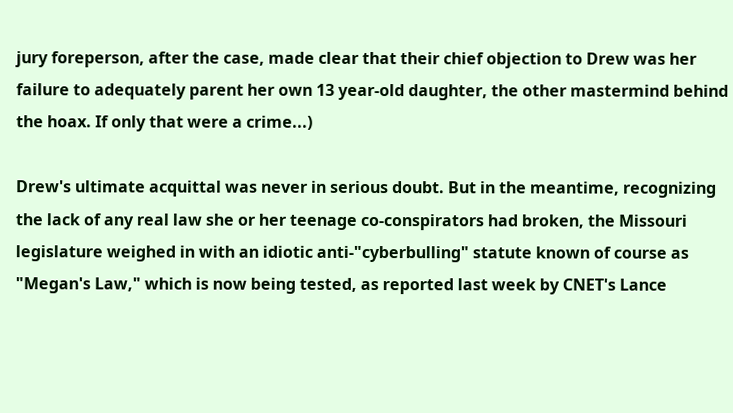jury foreperson, after the case, made clear that their chief objection to Drew was her failure to adequately parent her own 13 year-old daughter, the other mastermind behind the hoax. If only that were a crime...)

Drew's ultimate acquittal was never in serious doubt. But in the meantime, recognizing the lack of any real law she or her teenage co-conspirators had broken, the Missouri legislature weighed in with an idiotic anti-"cyberbulling" statute known of course as "Megan's Law," which is now being tested, as reported last week by CNET's Lance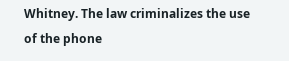Whitney. The law criminalizes the use of the phone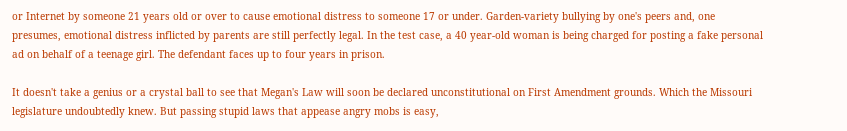or Internet by someone 21 years old or over to cause emotional distress to someone 17 or under. Garden-variety bullying by one's peers and, one presumes, emotional distress inflicted by parents are still perfectly legal. In the test case, a 40 year-old woman is being charged for posting a fake personal ad on behalf of a teenage girl. The defendant faces up to four years in prison.

It doesn't take a genius or a crystal ball to see that Megan's Law will soon be declared unconstitutional on First Amendment grounds. Which the Missouri legislature undoubtedly knew. But passing stupid laws that appease angry mobs is easy,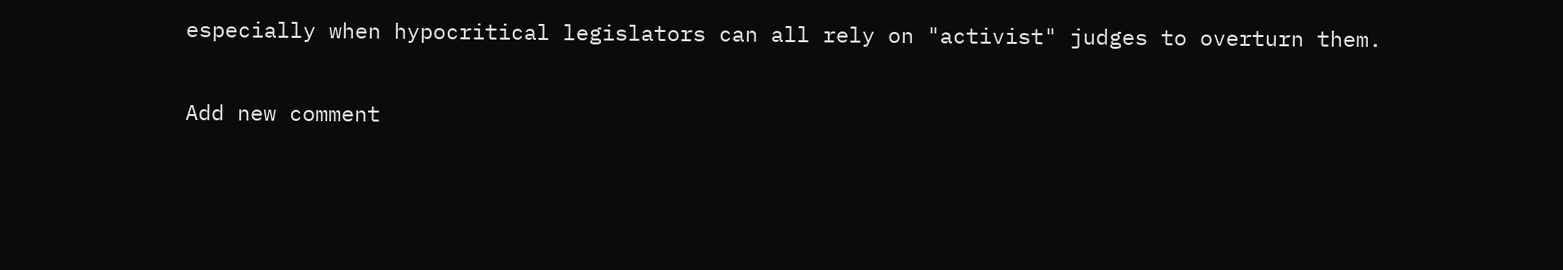especially when hypocritical legislators can all rely on "activist" judges to overturn them.

Add new comment